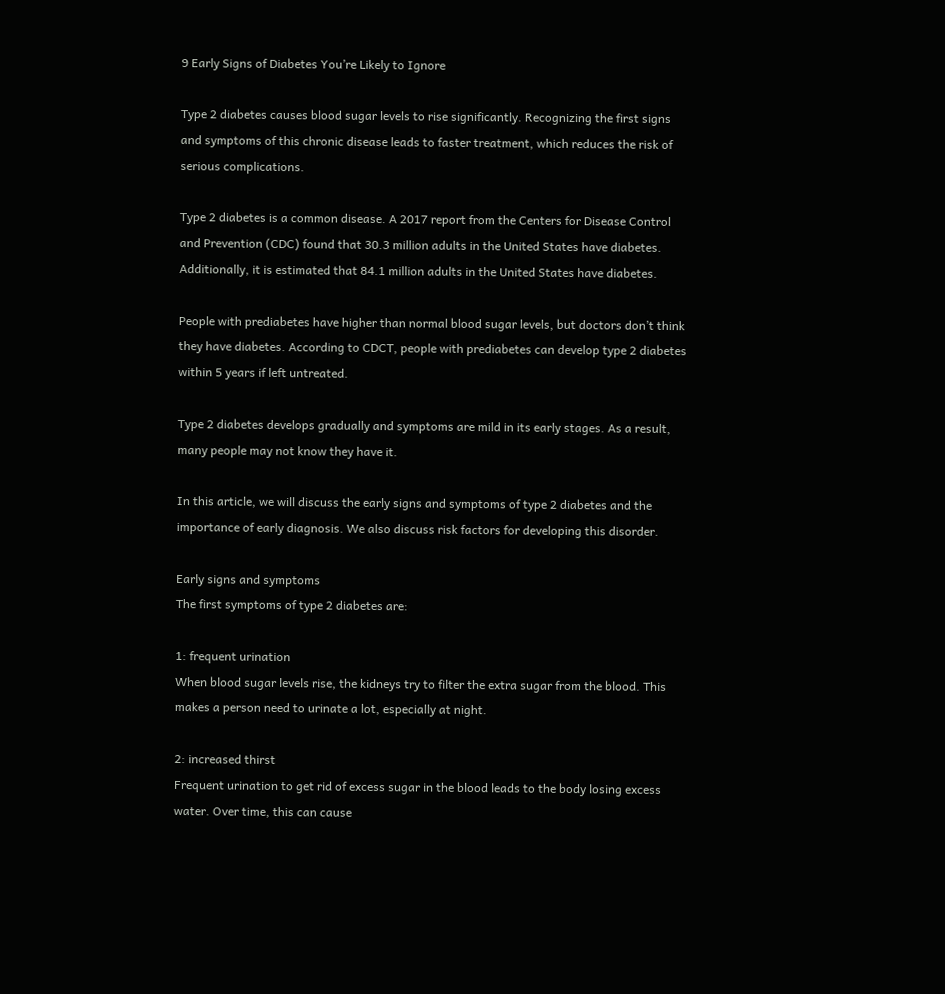9 Early Signs of Diabetes You’re Likely to Ignore

Type 2 diabetes causes blood sugar levels to rise significantly. Recognizing the first signs and symptoms of this chronic disease leads to faster treatment, which reduces the risk of serious complications.

Type 2 diabetes is a common disease. A 2017 report from the Centers for Disease Control and Prevention (CDC) found that 30.3 million adults in the United States have diabetes. Additionally, it is estimated that 84.1 million adults in the United States have diabetes.

People with prediabetes have higher than normal blood sugar levels, but doctors don’t think they have diabetes. According to CDCT, people with prediabetes can develop type 2 diabetes within 5 years if left untreated.

Type 2 diabetes develops gradually and symptoms are mild in its early stages. As a result, many people may not know they have it.

In this article, we will discuss the early signs and symptoms of type 2 diabetes and the importance of early diagnosis. We also discuss risk factors for developing this disorder.

Early signs and symptoms
The first symptoms of type 2 diabetes are:

1: frequent urination
When blood sugar levels rise, the kidneys try to filter the extra sugar from the blood. This makes a person need to urinate a lot, especially at night.

2: increased thirst
Frequent urination to get rid of excess sugar in the blood leads to the body losing excess water. Over time, this can cause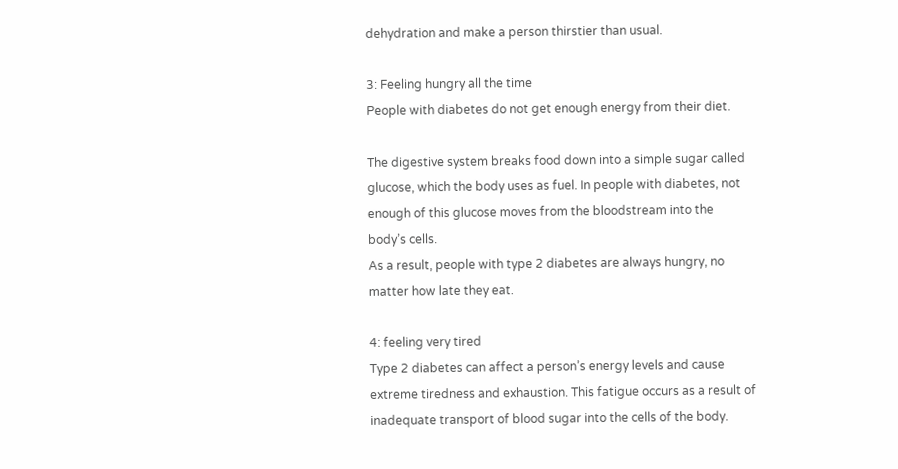dehydration and make a person thirstier than usual.

3: Feeling hungry all the time
People with diabetes do not get enough energy from their diet.

The digestive system breaks food down into a simple sugar called glucose, which the body uses as fuel. In people with diabetes, not enough of this glucose moves from the bloodstream into the body’s cells.
As a result, people with type 2 diabetes are always hungry, no matter how late they eat.

4: feeling very tired
Type 2 diabetes can affect a person’s energy levels and cause extreme tiredness and exhaustion. This fatigue occurs as a result of inadequate transport of blood sugar into the cells of the body.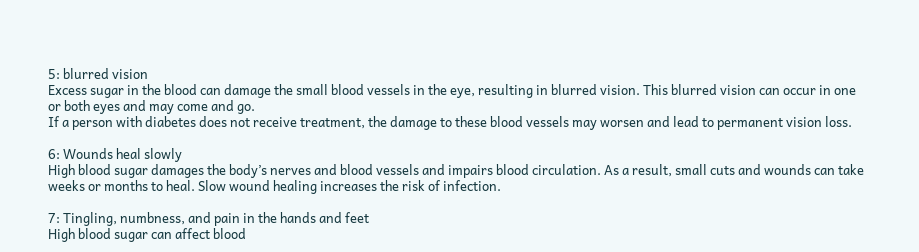5: blurred vision
Excess sugar in the blood can damage the small blood vessels in the eye, resulting in blurred vision. This blurred vision can occur in one or both eyes and may come and go.
If a person with diabetes does not receive treatment, the damage to these blood vessels may worsen and lead to permanent vision loss.

6: Wounds heal slowly
High blood sugar damages the body’s nerves and blood vessels and impairs blood circulation. As a result, small cuts and wounds can take weeks or months to heal. Slow wound healing increases the risk of infection.

7: Tingling, numbness, and pain in the hands and feet
High blood sugar can affect blood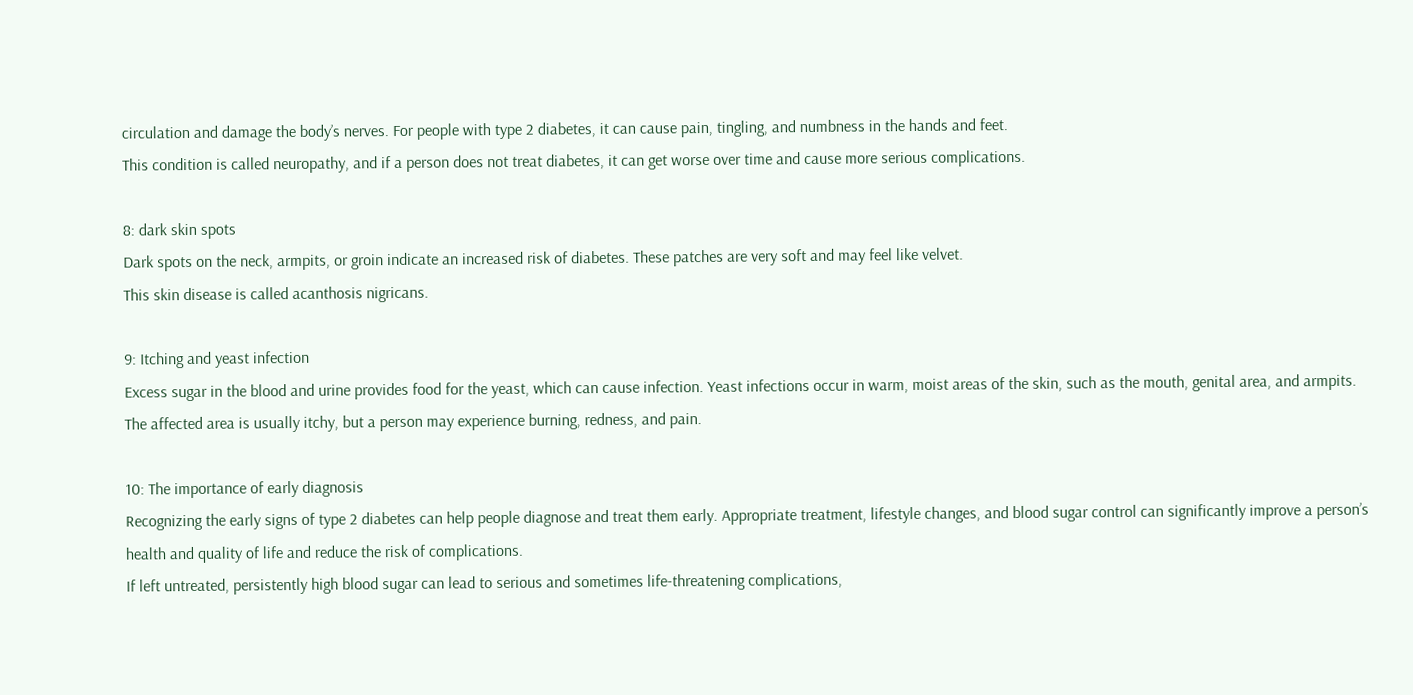circulation and damage the body’s nerves. For people with type 2 diabetes, it can cause pain, tingling, and numbness in the hands and feet.
This condition is called neuropathy, and if a person does not treat diabetes, it can get worse over time and cause more serious complications.

8: dark skin spots
Dark spots on the neck, armpits, or groin indicate an increased risk of diabetes. These patches are very soft and may feel like velvet.
This skin disease is called acanthosis nigricans.

9: Itching and yeast infection
Excess sugar in the blood and urine provides food for the yeast, which can cause infection. Yeast infections occur in warm, moist areas of the skin, such as the mouth, genital area, and armpits.
The affected area is usually itchy, but a person may experience burning, redness, and pain.

10: The importance of early diagnosis
Recognizing the early signs of type 2 diabetes can help people diagnose and treat them early. Appropriate treatment, lifestyle changes, and blood sugar control can significantly improve a person’s health and quality of life and reduce the risk of complications.
If left untreated, persistently high blood sugar can lead to serious and sometimes life-threatening complications,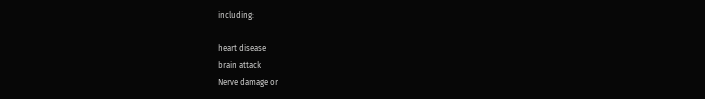including:

heart disease
brain attack
Nerve damage or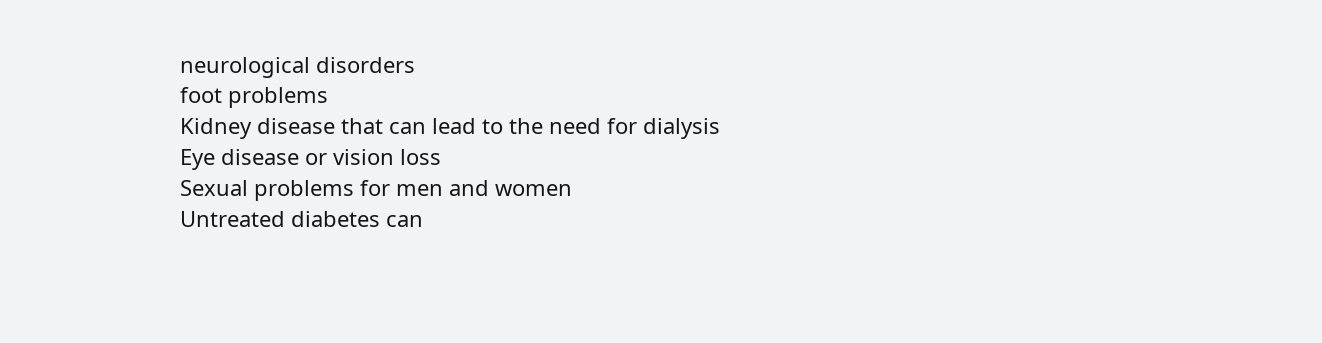neurological disorders
foot problems
Kidney disease that can lead to the need for dialysis
Eye disease or vision loss
Sexual problems for men and women
Untreated diabetes can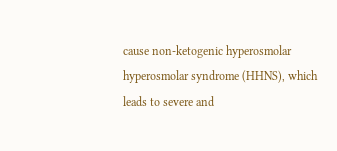cause non-ketogenic hyperosmolar hyperosmolar syndrome (HHNS), which leads to severe and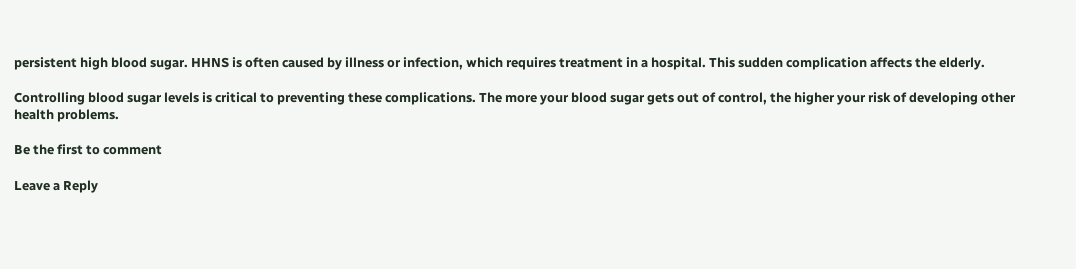persistent high blood sugar. HHNS is often caused by illness or infection, which requires treatment in a hospital. This sudden complication affects the elderly.

Controlling blood sugar levels is critical to preventing these complications. The more your blood sugar gets out of control, the higher your risk of developing other health problems.

Be the first to comment

Leave a Reply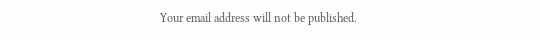Your email address will not be published.